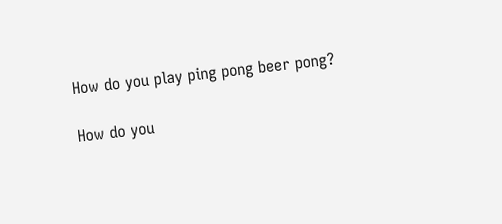How do you play ping pong beer pong?

How do you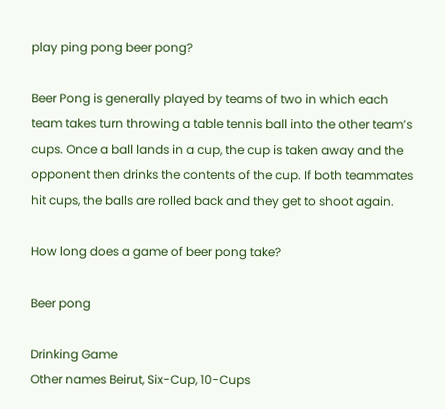play ping pong beer pong?

Beer Pong is generally played by teams of two in which each team takes turn throwing a table tennis ball into the other team’s cups. Once a ball lands in a cup, the cup is taken away and the opponent then drinks the contents of the cup. If both teammates hit cups, the balls are rolled back and they get to shoot again.

How long does a game of beer pong take?

Beer pong

Drinking Game
Other names Beirut, Six-Cup, 10-Cups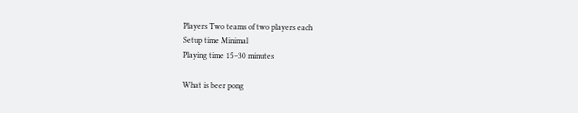Players Two teams of two players each
Setup time Minimal
Playing time 15–30 minutes

What is beer pong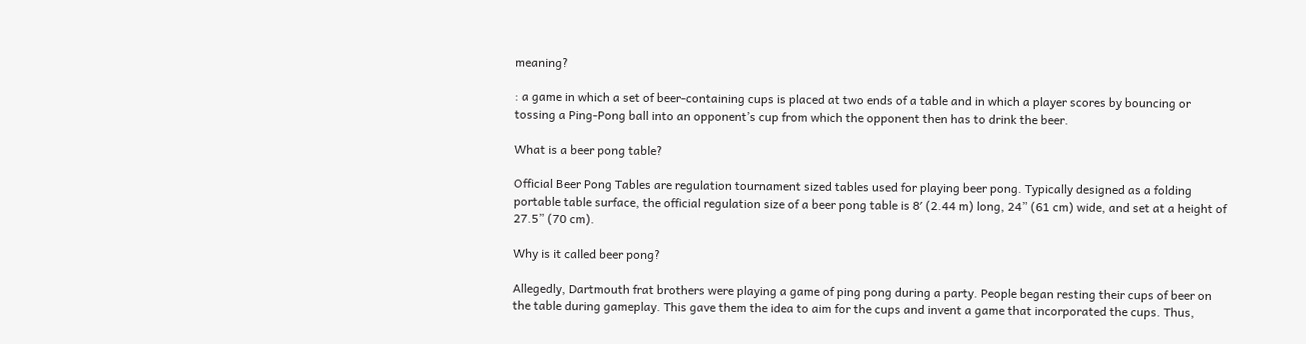meaning?

: a game in which a set of beer-containing cups is placed at two ends of a table and in which a player scores by bouncing or tossing a Ping-Pong ball into an opponent’s cup from which the opponent then has to drink the beer.

What is a beer pong table?

Official Beer Pong Tables are regulation tournament sized tables used for playing beer pong. Typically designed as a folding portable table surface, the official regulation size of a beer pong table is 8′ (2.44 m) long, 24” (61 cm) wide, and set at a height of 27.5” (70 cm).

Why is it called beer pong?

Allegedly, Dartmouth frat brothers were playing a game of ping pong during a party. People began resting their cups of beer on the table during gameplay. This gave them the idea to aim for the cups and invent a game that incorporated the cups. Thus,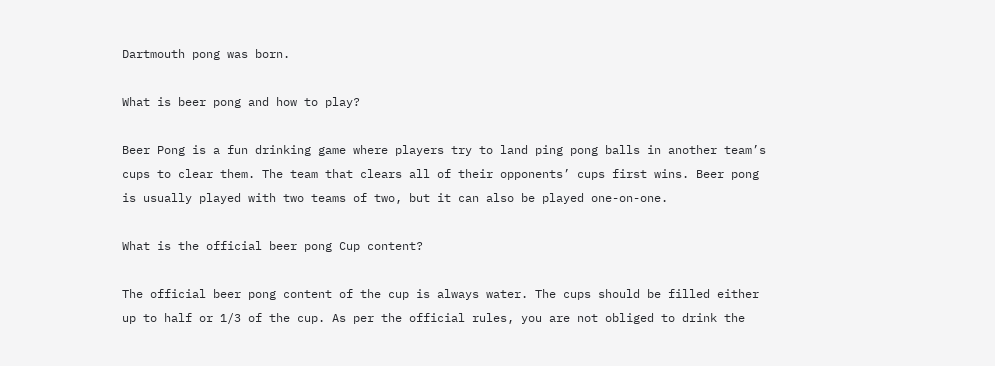Dartmouth pong was born.

What is beer pong and how to play?

Beer Pong is a fun drinking game where players try to land ping pong balls in another team’s cups to clear them. The team that clears all of their opponents’ cups first wins. Beer pong is usually played with two teams of two, but it can also be played one-on-one.

What is the official beer pong Cup content?

The official beer pong content of the cup is always water. The cups should be filled either up to half or 1/3 of the cup. As per the official rules, you are not obliged to drink the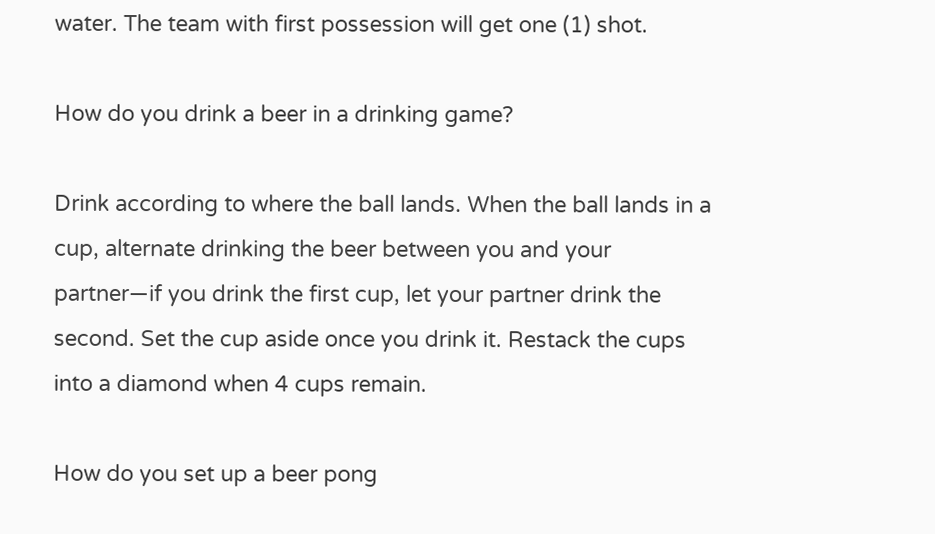water. The team with first possession will get one (1) shot.

How do you drink a beer in a drinking game?

Drink according to where the ball lands. When the ball lands in a cup, alternate drinking the beer between you and your partner—if you drink the first cup, let your partner drink the second. Set the cup aside once you drink it. Restack the cups into a diamond when 4 cups remain.

How do you set up a beer pong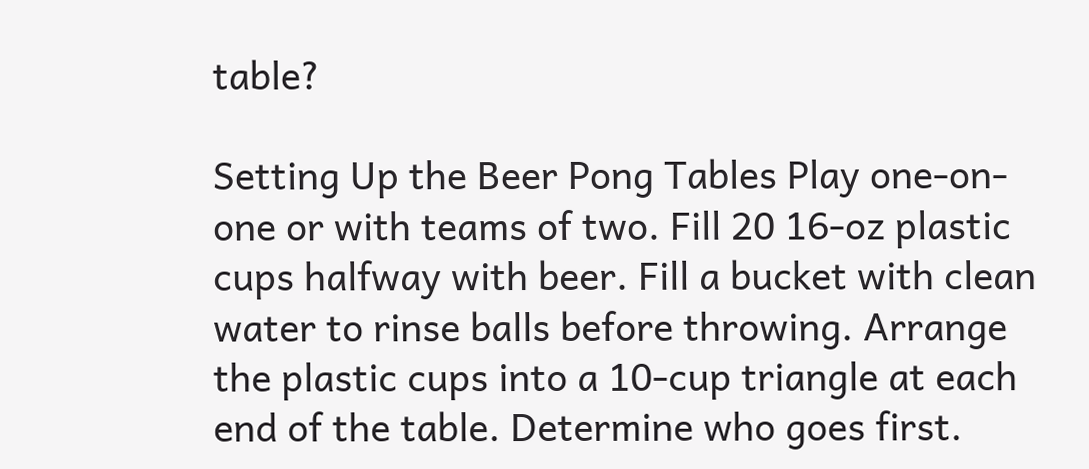table?

Setting Up the Beer Pong Tables Play one-on-one or with teams of two. Fill 20 16-oz plastic cups halfway with beer. Fill a bucket with clean water to rinse balls before throwing. Arrange the plastic cups into a 10-cup triangle at each end of the table. Determine who goes first.